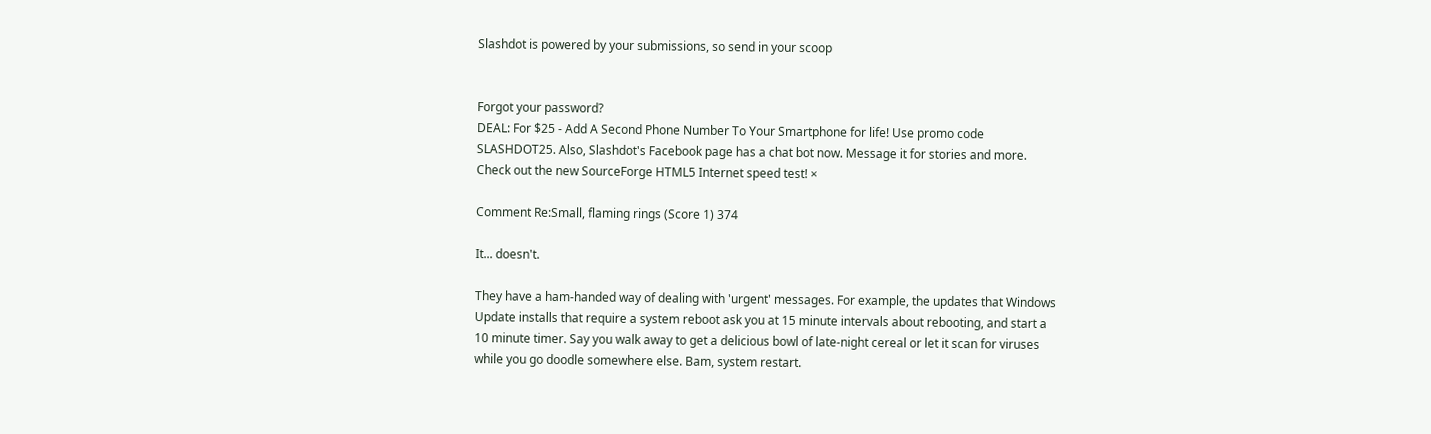Slashdot is powered by your submissions, so send in your scoop


Forgot your password?
DEAL: For $25 - Add A Second Phone Number To Your Smartphone for life! Use promo code SLASHDOT25. Also, Slashdot's Facebook page has a chat bot now. Message it for stories and more. Check out the new SourceForge HTML5 Internet speed test! ×

Comment Re:Small, flaming rings (Score 1) 374

It... doesn't.

They have a ham-handed way of dealing with 'urgent' messages. For example, the updates that Windows Update installs that require a system reboot ask you at 15 minute intervals about rebooting, and start a 10 minute timer. Say you walk away to get a delicious bowl of late-night cereal or let it scan for viruses while you go doodle somewhere else. Bam, system restart.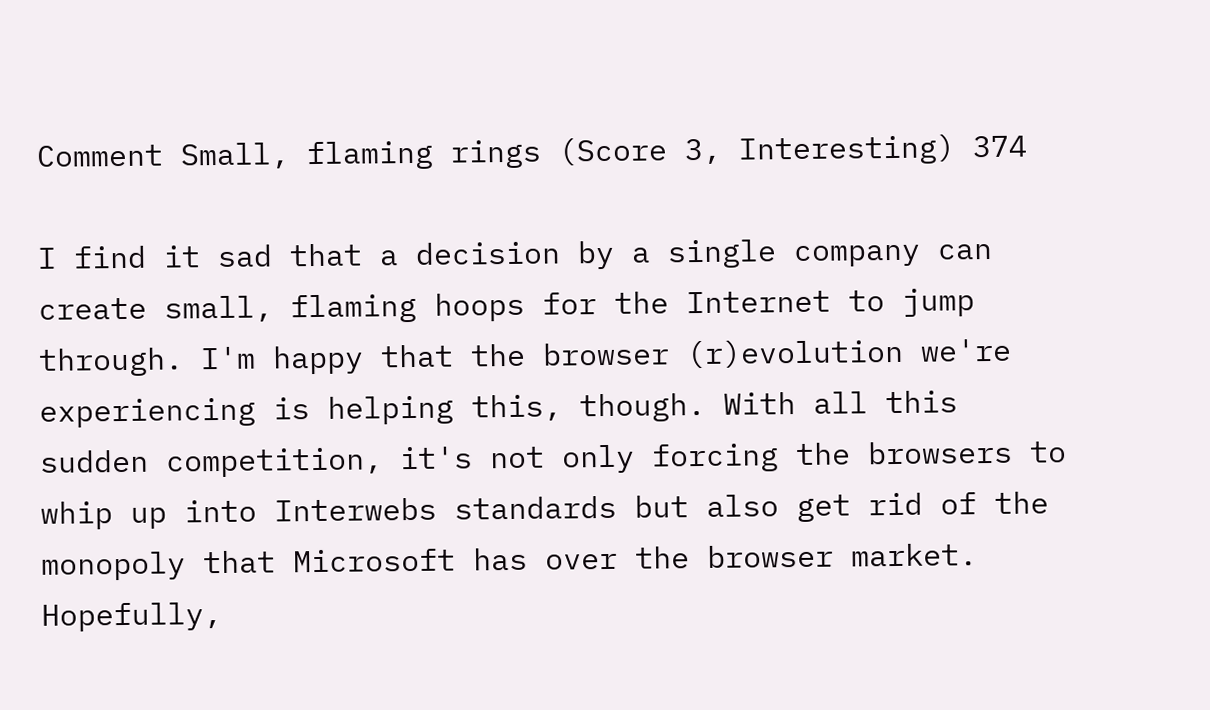Comment Small, flaming rings (Score 3, Interesting) 374

I find it sad that a decision by a single company can create small, flaming hoops for the Internet to jump through. I'm happy that the browser (r)evolution we're experiencing is helping this, though. With all this sudden competition, it's not only forcing the browsers to whip up into Interwebs standards but also get rid of the monopoly that Microsoft has over the browser market. Hopefully,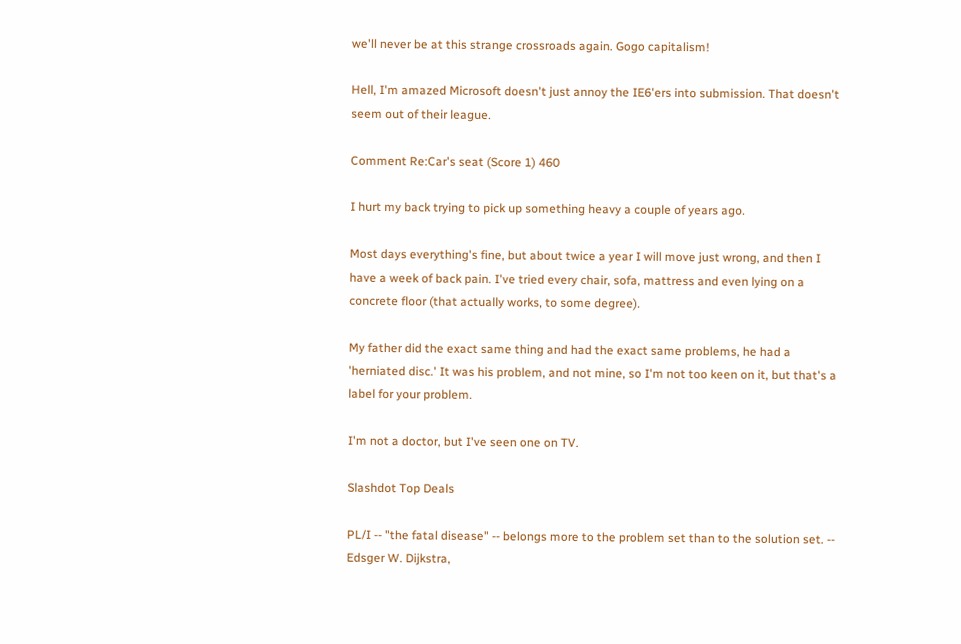we'll never be at this strange crossroads again. Gogo capitalism!

Hell, I'm amazed Microsoft doesn't just annoy the IE6'ers into submission. That doesn't seem out of their league.

Comment Re:Car's seat (Score 1) 460

I hurt my back trying to pick up something heavy a couple of years ago.

Most days everything's fine, but about twice a year I will move just wrong, and then I have a week of back pain. I've tried every chair, sofa, mattress and even lying on a concrete floor (that actually works, to some degree).

My father did the exact same thing and had the exact same problems, he had a 'herniated disc.' It was his problem, and not mine, so I'm not too keen on it, but that's a label for your problem.

I'm not a doctor, but I've seen one on TV.

Slashdot Top Deals

PL/I -- "the fatal disease" -- belongs more to the problem set than to the solution set. -- Edsger W. Dijkstra,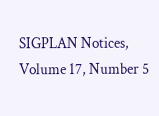SIGPLAN Notices, Volume 17, Number 5